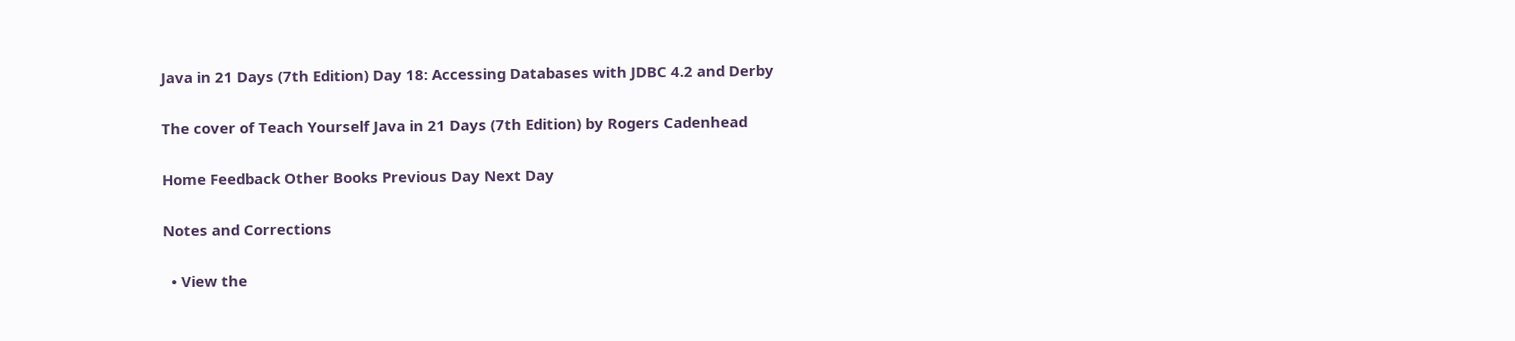Java in 21 Days (7th Edition) Day 18: Accessing Databases with JDBC 4.2 and Derby

The cover of Teach Yourself Java in 21 Days (7th Edition) by Rogers Cadenhead

Home Feedback Other Books Previous Day Next Day

Notes and Corrections

  • View the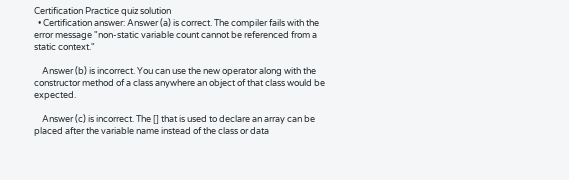Certification Practice quiz solution
  • Certification answer: Answer (a) is correct. The compiler fails with the error message "non-static variable count cannot be referenced from a static context."

    Answer (b) is incorrect. You can use the new operator along with the constructor method of a class anywhere an object of that class would be expected.

    Answer (c) is incorrect. The [] that is used to declare an array can be placed after the variable name instead of the class or data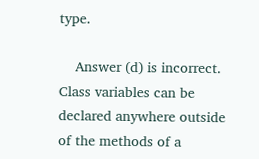type.

    Answer (d) is incorrect. Class variables can be declared anywhere outside of the methods of a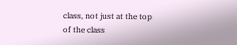class, not just at the top of the class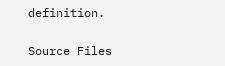definition.

Source Files